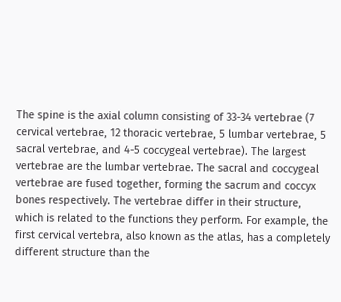The spine is the axial column consisting of 33-34 vertebrae (7 cervical vertebrae, 12 thoracic vertebrae, 5 lumbar vertebrae, 5 sacral vertebrae, and 4-5 coccygeal vertebrae). The largest vertebrae are the lumbar vertebrae. The sacral and coccygeal vertebrae are fused together, forming the sacrum and coccyx bones respectively. The vertebrae differ in their structure, which is related to the functions they perform. For example, the first cervical vertebra, also known as the atlas, has a completely different structure than the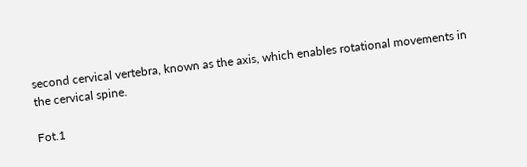second cervical vertebra, known as the axis, which enables rotational movements in the cervical spine.

Fot.1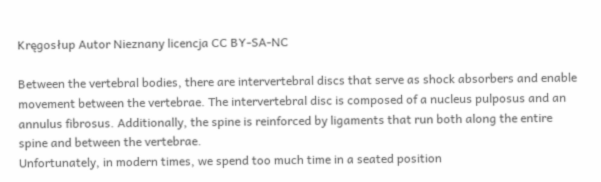Kręgosłup Autor Nieznany licencja CC BY-SA-NC

Between the vertebral bodies, there are intervertebral discs that serve as shock absorbers and enable movement between the vertebrae. The intervertebral disc is composed of a nucleus pulposus and an annulus fibrosus. Additionally, the spine is reinforced by ligaments that run both along the entire spine and between the vertebrae.
Unfortunately, in modern times, we spend too much time in a seated position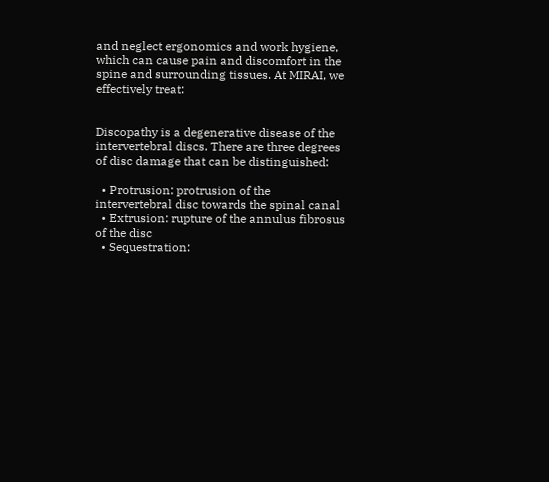and neglect ergonomics and work hygiene, which can cause pain and discomfort in the spine and surrounding tissues. At MIRAI, we effectively treat:


Discopathy is a degenerative disease of the intervertebral discs. There are three degrees of disc damage that can be distinguished:

  • Protrusion: protrusion of the intervertebral disc towards the spinal canal
  • Extrusion: rupture of the annulus fibrosus of the disc
  • Sequestration: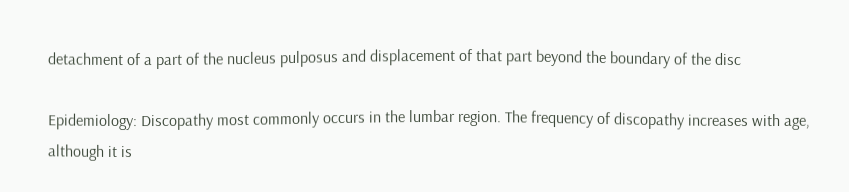detachment of a part of the nucleus pulposus and displacement of that part beyond the boundary of the disc

Epidemiology: Discopathy most commonly occurs in the lumbar region. The frequency of discopathy increases with age, although it is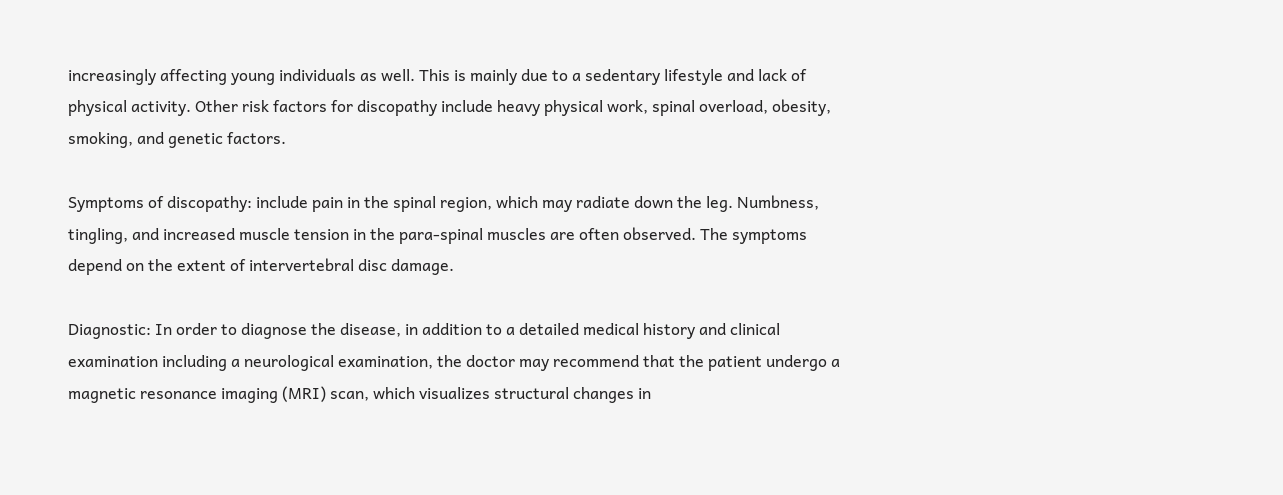increasingly affecting young individuals as well. This is mainly due to a sedentary lifestyle and lack of physical activity. Other risk factors for discopathy include heavy physical work, spinal overload, obesity, smoking, and genetic factors.

Symptoms of discopathy: include pain in the spinal region, which may radiate down the leg. Numbness, tingling, and increased muscle tension in the para-spinal muscles are often observed. The symptoms depend on the extent of intervertebral disc damage.

Diagnostic: In order to diagnose the disease, in addition to a detailed medical history and clinical examination including a neurological examination, the doctor may recommend that the patient undergo a magnetic resonance imaging (MRI) scan, which visualizes structural changes in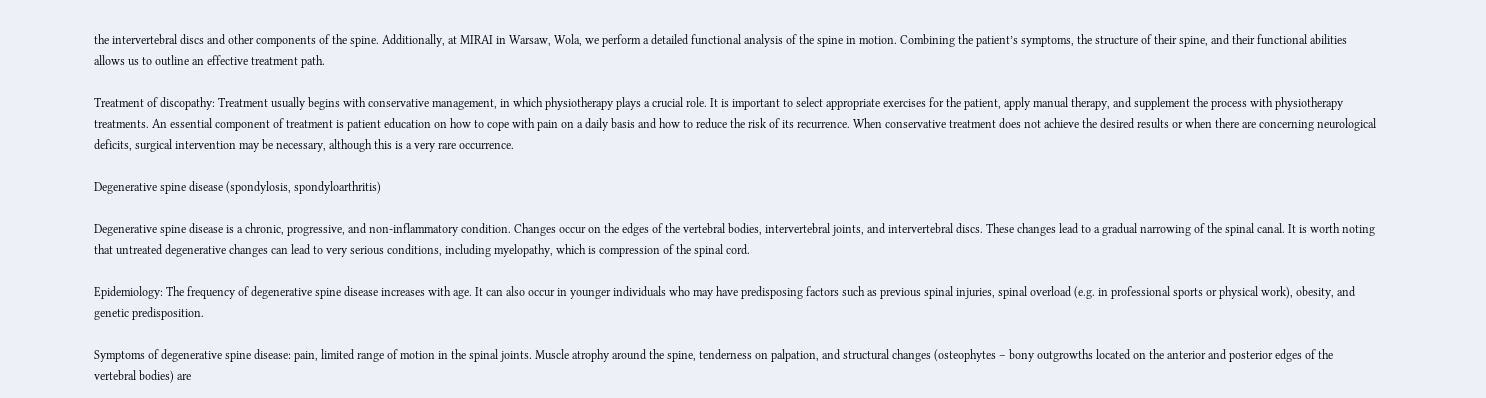the intervertebral discs and other components of the spine. Additionally, at MIRAI in Warsaw, Wola, we perform a detailed functional analysis of the spine in motion. Combining the patient’s symptoms, the structure of their spine, and their functional abilities allows us to outline an effective treatment path.

Treatment of discopathy: Treatment usually begins with conservative management, in which physiotherapy plays a crucial role. It is important to select appropriate exercises for the patient, apply manual therapy, and supplement the process with physiotherapy treatments. An essential component of treatment is patient education on how to cope with pain on a daily basis and how to reduce the risk of its recurrence. When conservative treatment does not achieve the desired results or when there are concerning neurological deficits, surgical intervention may be necessary, although this is a very rare occurrence.

Degenerative spine disease (spondylosis, spondyloarthritis)

Degenerative spine disease is a chronic, progressive, and non-inflammatory condition. Changes occur on the edges of the vertebral bodies, intervertebral joints, and intervertebral discs. These changes lead to a gradual narrowing of the spinal canal. It is worth noting that untreated degenerative changes can lead to very serious conditions, including myelopathy, which is compression of the spinal cord.

Epidemiology: The frequency of degenerative spine disease increases with age. It can also occur in younger individuals who may have predisposing factors such as previous spinal injuries, spinal overload (e.g. in professional sports or physical work), obesity, and genetic predisposition.

Symptoms of degenerative spine disease: pain, limited range of motion in the spinal joints. Muscle atrophy around the spine, tenderness on palpation, and structural changes (osteophytes – bony outgrowths located on the anterior and posterior edges of the vertebral bodies) are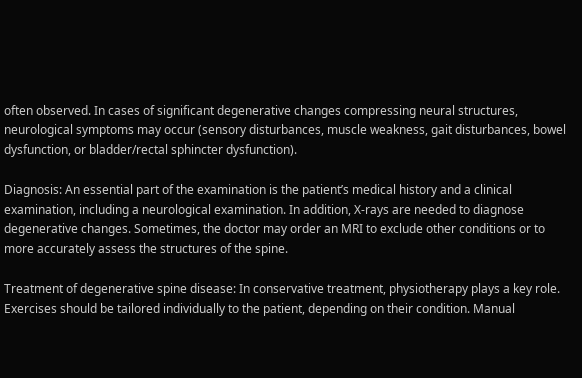often observed. In cases of significant degenerative changes compressing neural structures, neurological symptoms may occur (sensory disturbances, muscle weakness, gait disturbances, bowel dysfunction, or bladder/rectal sphincter dysfunction).

Diagnosis: An essential part of the examination is the patient’s medical history and a clinical examination, including a neurological examination. In addition, X-rays are needed to diagnose degenerative changes. Sometimes, the doctor may order an MRI to exclude other conditions or to more accurately assess the structures of the spine.

Treatment of degenerative spine disease: In conservative treatment, physiotherapy plays a key role. Exercises should be tailored individually to the patient, depending on their condition. Manual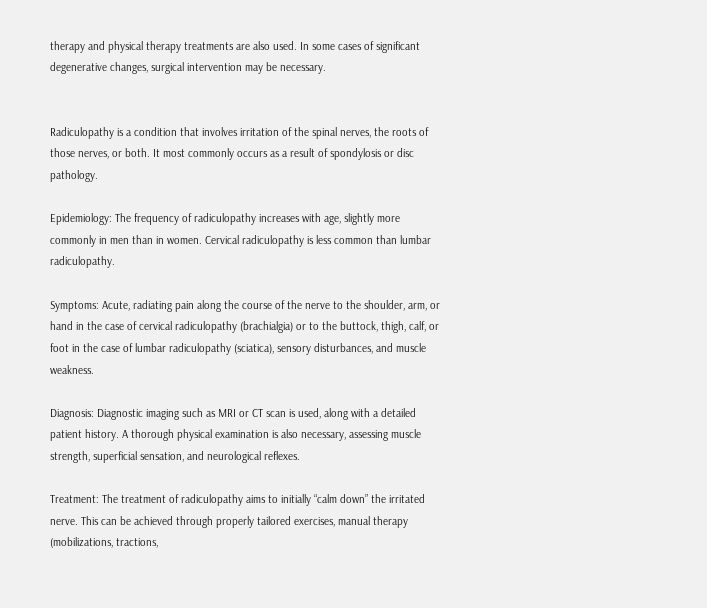therapy and physical therapy treatments are also used. In some cases of significant degenerative changes, surgical intervention may be necessary.


Radiculopathy is a condition that involves irritation of the spinal nerves, the roots of those nerves, or both. It most commonly occurs as a result of spondylosis or disc pathology.

Epidemiology: The frequency of radiculopathy increases with age, slightly more commonly in men than in women. Cervical radiculopathy is less common than lumbar radiculopathy.

Symptoms: Acute, radiating pain along the course of the nerve to the shoulder, arm, or hand in the case of cervical radiculopathy (brachialgia) or to the buttock, thigh, calf, or foot in the case of lumbar radiculopathy (sciatica), sensory disturbances, and muscle weakness.

Diagnosis: Diagnostic imaging such as MRI or CT scan is used, along with a detailed patient history. A thorough physical examination is also necessary, assessing muscle strength, superficial sensation, and neurological reflexes.

Treatment: The treatment of radiculopathy aims to initially “calm down” the irritated nerve. This can be achieved through properly tailored exercises, manual therapy (mobilizations, tractions,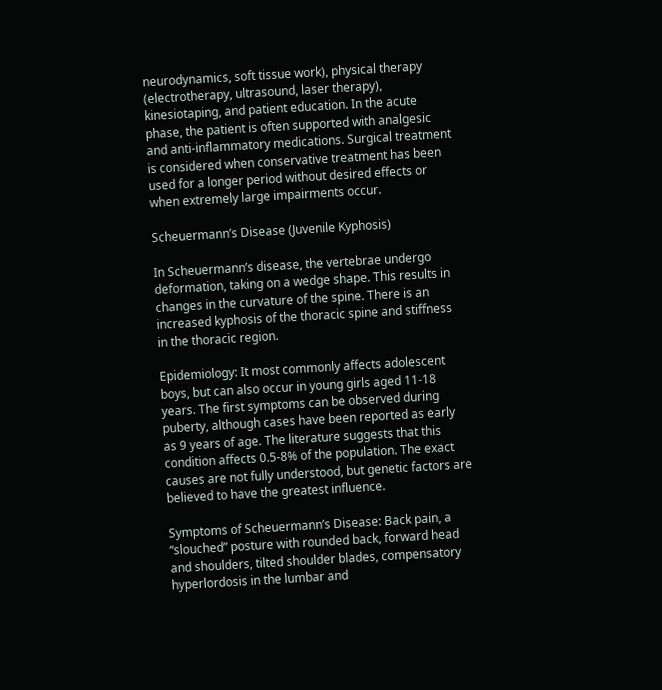neurodynamics, soft tissue work), physical therapy (electrotherapy, ultrasound, laser therapy), kinesiotaping, and patient education. In the acute phase, the patient is often supported with analgesic and anti-inflammatory medications. Surgical treatment is considered when conservative treatment has been used for a longer period without desired effects or when extremely large impairments occur.

Scheuermann’s Disease (Juvenile Kyphosis)

In Scheuermann’s disease, the vertebrae undergo deformation, taking on a wedge shape. This results in changes in the curvature of the spine. There is an increased kyphosis of the thoracic spine and stiffness in the thoracic region.

Epidemiology: It most commonly affects adolescent boys, but can also occur in young girls aged 11-18 years. The first symptoms can be observed during puberty, although cases have been reported as early as 9 years of age. The literature suggests that this condition affects 0.5-8% of the population. The exact causes are not fully understood, but genetic factors are believed to have the greatest influence.

Symptoms of Scheuermann’s Disease: Back pain, a “slouched” posture with rounded back, forward head and shoulders, tilted shoulder blades, compensatory hyperlordosis in the lumbar and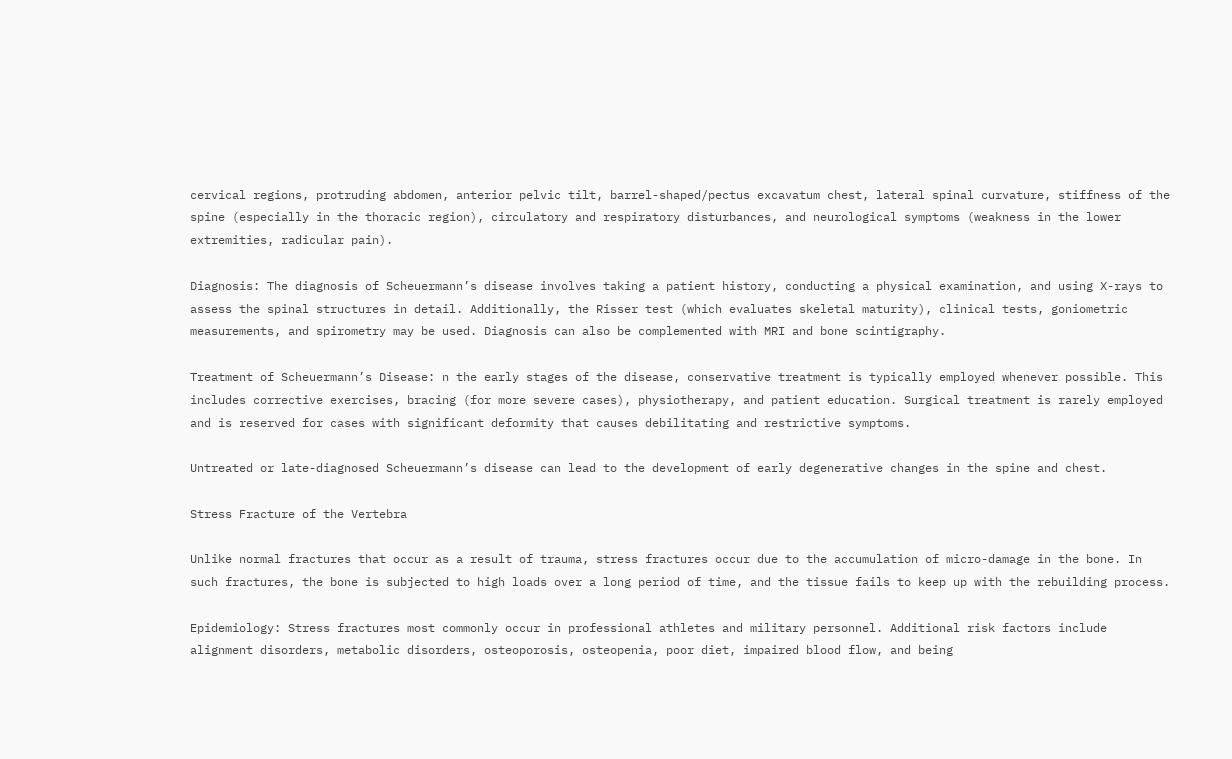cervical regions, protruding abdomen, anterior pelvic tilt, barrel-shaped/pectus excavatum chest, lateral spinal curvature, stiffness of the spine (especially in the thoracic region), circulatory and respiratory disturbances, and neurological symptoms (weakness in the lower extremities, radicular pain).

Diagnosis: The diagnosis of Scheuermann’s disease involves taking a patient history, conducting a physical examination, and using X-rays to assess the spinal structures in detail. Additionally, the Risser test (which evaluates skeletal maturity), clinical tests, goniometric measurements, and spirometry may be used. Diagnosis can also be complemented with MRI and bone scintigraphy.

Treatment of Scheuermann’s Disease: n the early stages of the disease, conservative treatment is typically employed whenever possible. This includes corrective exercises, bracing (for more severe cases), physiotherapy, and patient education. Surgical treatment is rarely employed and is reserved for cases with significant deformity that causes debilitating and restrictive symptoms.

Untreated or late-diagnosed Scheuermann’s disease can lead to the development of early degenerative changes in the spine and chest.

Stress Fracture of the Vertebra

Unlike normal fractures that occur as a result of trauma, stress fractures occur due to the accumulation of micro-damage in the bone. In such fractures, the bone is subjected to high loads over a long period of time, and the tissue fails to keep up with the rebuilding process.

Epidemiology: Stress fractures most commonly occur in professional athletes and military personnel. Additional risk factors include alignment disorders, metabolic disorders, osteoporosis, osteopenia, poor diet, impaired blood flow, and being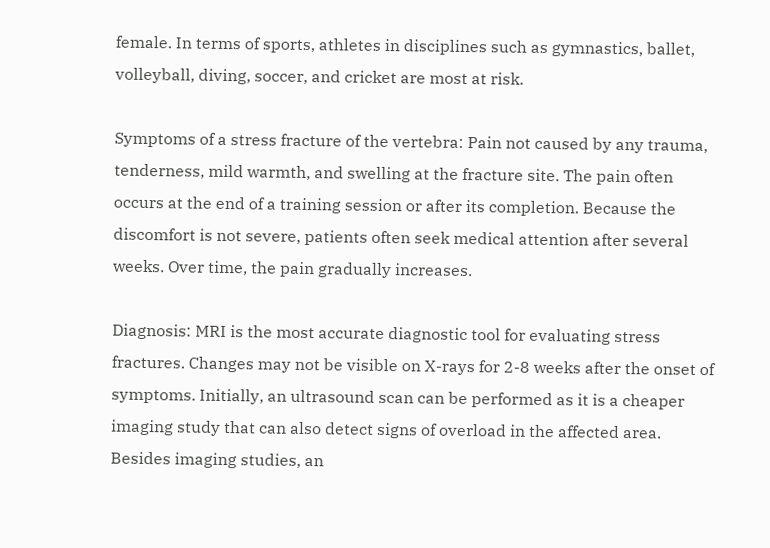female. In terms of sports, athletes in disciplines such as gymnastics, ballet, volleyball, diving, soccer, and cricket are most at risk.

Symptoms of a stress fracture of the vertebra: Pain not caused by any trauma, tenderness, mild warmth, and swelling at the fracture site. The pain often occurs at the end of a training session or after its completion. Because the discomfort is not severe, patients often seek medical attention after several weeks. Over time, the pain gradually increases.

Diagnosis: MRI is the most accurate diagnostic tool for evaluating stress fractures. Changes may not be visible on X-rays for 2-8 weeks after the onset of symptoms. Initially, an ultrasound scan can be performed as it is a cheaper imaging study that can also detect signs of overload in the affected area. Besides imaging studies, an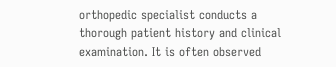orthopedic specialist conducts a thorough patient history and clinical examination. It is often observed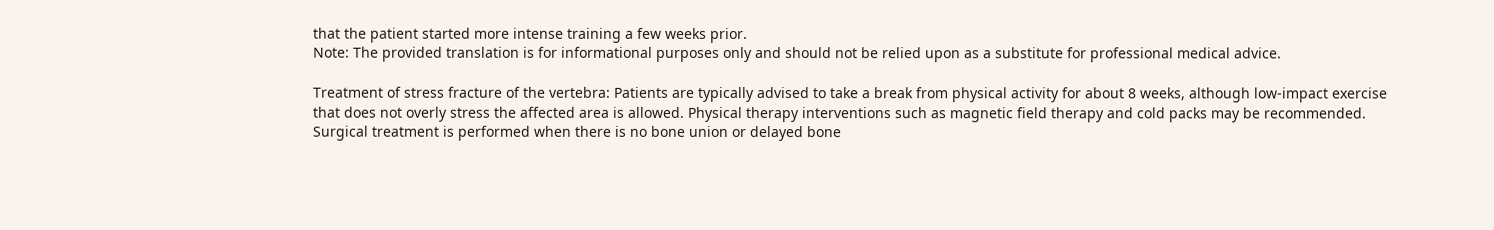that the patient started more intense training a few weeks prior.
Note: The provided translation is for informational purposes only and should not be relied upon as a substitute for professional medical advice.

Treatment of stress fracture of the vertebra: Patients are typically advised to take a break from physical activity for about 8 weeks, although low-impact exercise that does not overly stress the affected area is allowed. Physical therapy interventions such as magnetic field therapy and cold packs may be recommended. Surgical treatment is performed when there is no bone union or delayed bone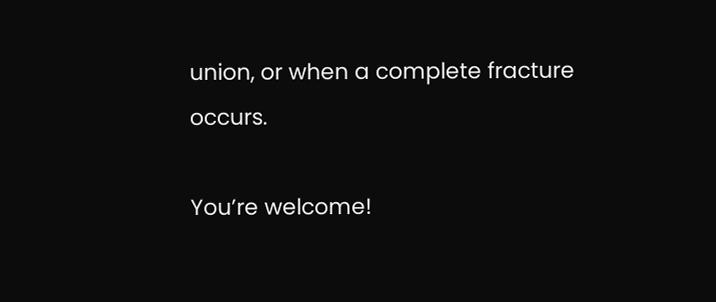union, or when a complete fracture occurs.

You’re welcome!